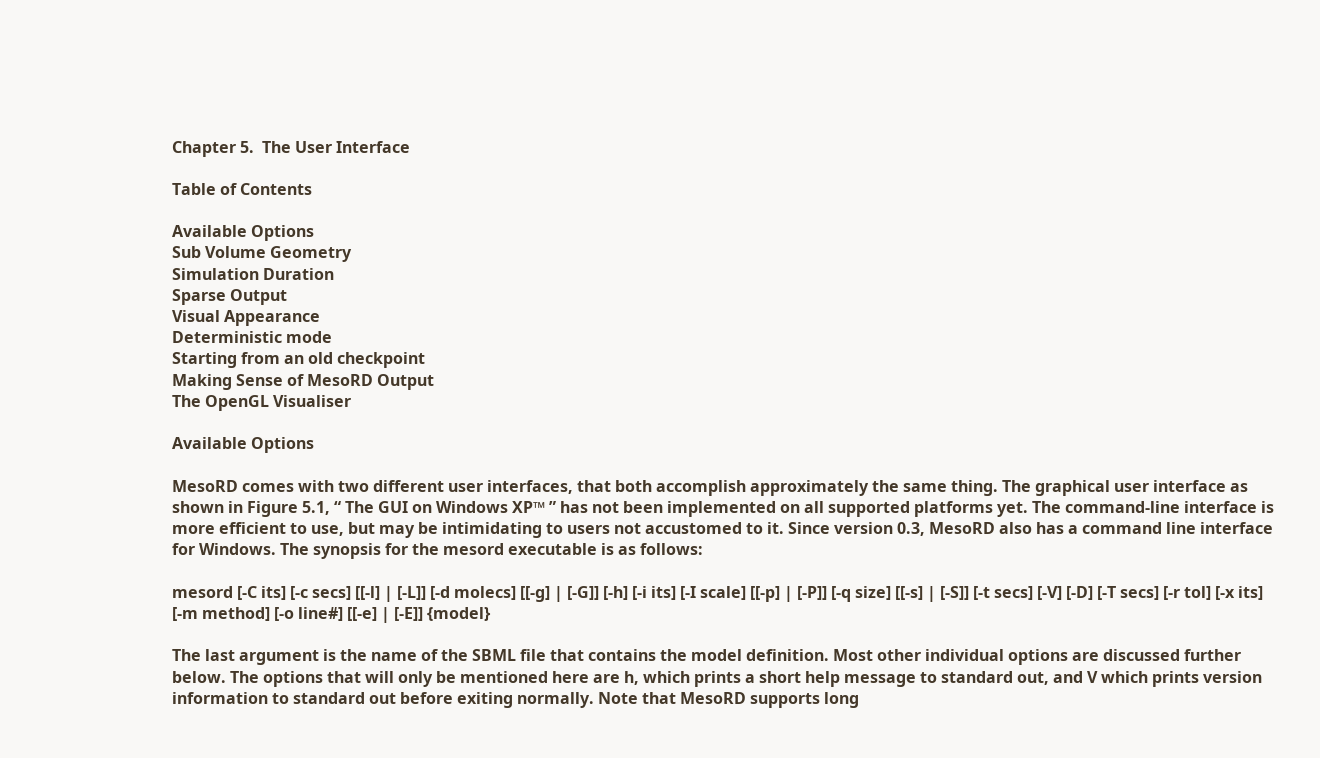Chapter 5.  The User Interface

Table of Contents

Available Options
Sub Volume Geometry
Simulation Duration
Sparse Output
Visual Appearance
Deterministic mode
Starting from an old checkpoint
Making Sense of MesoRD Output
The OpenGL Visualiser

Available Options

MesoRD comes with two different user interfaces, that both accomplish approximately the same thing. The graphical user interface as shown in Figure 5.1, “ The GUI on Windows XP™ ” has not been implemented on all supported platforms yet. The command-line interface is more efficient to use, but may be intimidating to users not accustomed to it. Since version 0.3, MesoRD also has a command line interface for Windows. The synopsis for the mesord executable is as follows:

mesord [-C its] [-c secs] [[-l] | [-L]] [-d molecs] [[-g] | [-G]] [-h] [-i its] [-I scale] [[-p] | [-P]] [-q size] [[-s] | [-S]] [-t secs] [-V] [-D] [-T secs] [-r tol] [-x its] [-m method] [-o line#] [[-e] | [-E]] {model}

The last argument is the name of the SBML file that contains the model definition. Most other individual options are discussed further below. The options that will only be mentioned here are h, which prints a short help message to standard out, and V which prints version information to standard out before exiting normally. Note that MesoRD supports long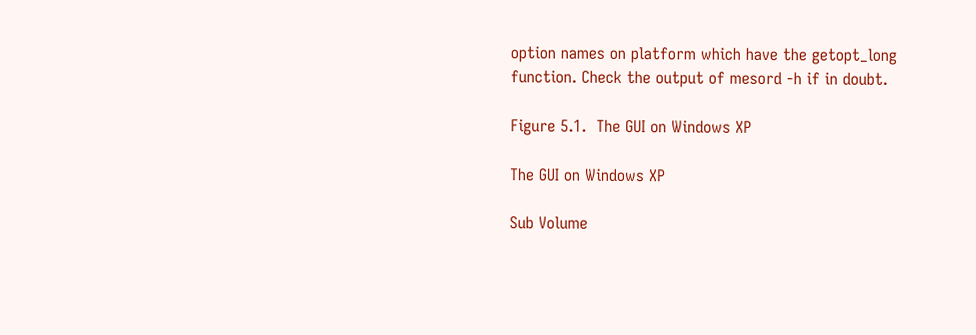option names on platform which have the getopt_long function. Check the output of mesord -h if in doubt.

Figure 5.1.  The GUI on Windows XP

The GUI on Windows XP

Sub Volume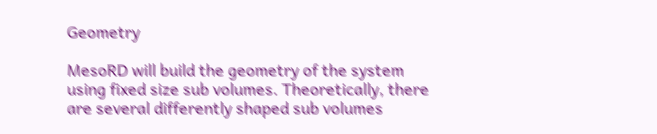Geometry

MesoRD will build the geometry of the system using fixed size sub volumes. Theoretically, there are several differently shaped sub volumes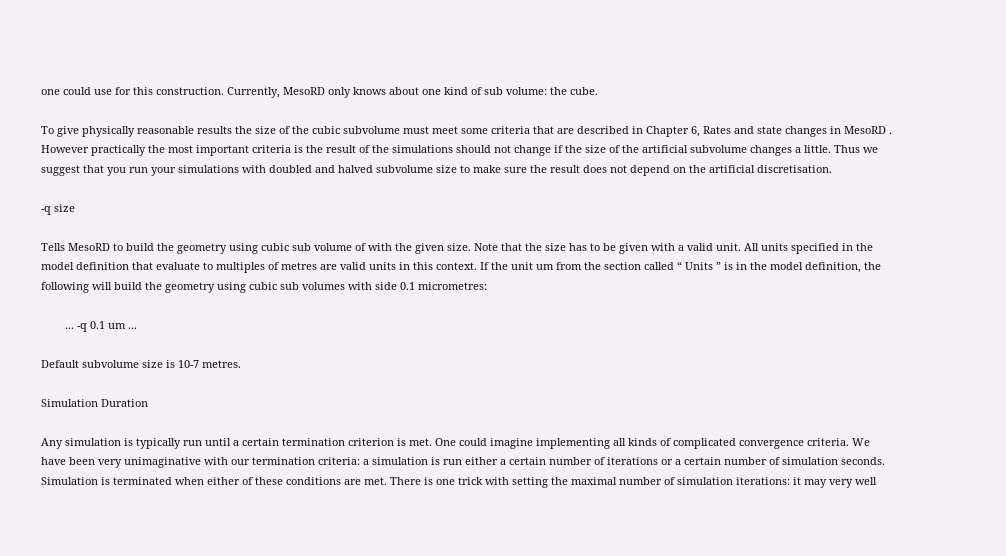one could use for this construction. Currently, MesoRD only knows about one kind of sub volume: the cube.

To give physically reasonable results the size of the cubic subvolume must meet some criteria that are described in Chapter 6, Rates and state changes in MesoRD . However practically the most important criteria is the result of the simulations should not change if the size of the artificial subvolume changes a little. Thus we suggest that you run your simulations with doubled and halved subvolume size to make sure the result does not depend on the artificial discretisation.

-q size

Tells MesoRD to build the geometry using cubic sub volume of with the given size. Note that the size has to be given with a valid unit. All units specified in the model definition that evaluate to multiples of metres are valid units in this context. If the unit um from the section called “ Units ” is in the model definition, the following will build the geometry using cubic sub volumes with side 0.1 micrometres:

        ... -q 0.1 um ...

Default subvolume size is 10-7 metres.

Simulation Duration

Any simulation is typically run until a certain termination criterion is met. One could imagine implementing all kinds of complicated convergence criteria. We have been very unimaginative with our termination criteria: a simulation is run either a certain number of iterations or a certain number of simulation seconds. Simulation is terminated when either of these conditions are met. There is one trick with setting the maximal number of simulation iterations: it may very well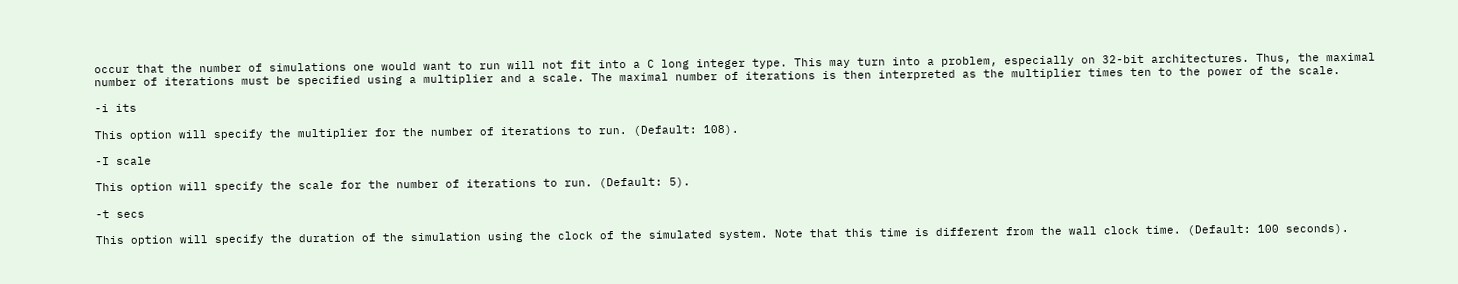occur that the number of simulations one would want to run will not fit into a C long integer type. This may turn into a problem, especially on 32-bit architectures. Thus, the maximal number of iterations must be specified using a multiplier and a scale. The maximal number of iterations is then interpreted as the multiplier times ten to the power of the scale.

-i its

This option will specify the multiplier for the number of iterations to run. (Default: 108).

-I scale

This option will specify the scale for the number of iterations to run. (Default: 5).

-t secs

This option will specify the duration of the simulation using the clock of the simulated system. Note that this time is different from the wall clock time. (Default: 100 seconds).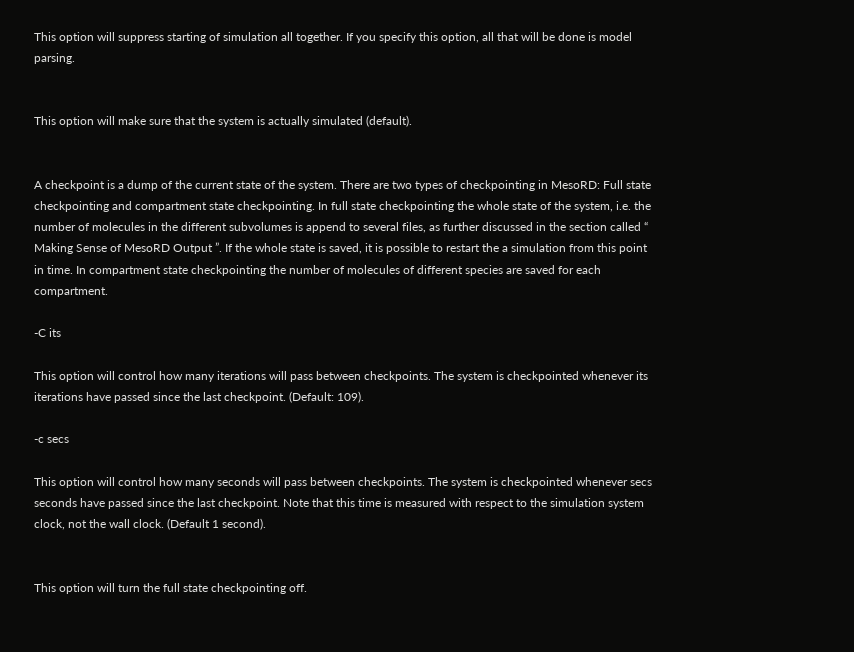This option will suppress starting of simulation all together. If you specify this option, all that will be done is model parsing.


This option will make sure that the system is actually simulated (default).


A checkpoint is a dump of the current state of the system. There are two types of checkpointing in MesoRD: Full state checkpointing and compartment state checkpointing. In full state checkpointing the whole state of the system, i.e. the number of molecules in the different subvolumes is append to several files, as further discussed in the section called “ Making Sense of MesoRD Output ”. If the whole state is saved, it is possible to restart the a simulation from this point in time. In compartment state checkpointing the number of molecules of different species are saved for each compartment.

-C its

This option will control how many iterations will pass between checkpoints. The system is checkpointed whenever its iterations have passed since the last checkpoint. (Default: 109).

-c secs

This option will control how many seconds will pass between checkpoints. The system is checkpointed whenever secs seconds have passed since the last checkpoint. Note that this time is measured with respect to the simulation system clock, not the wall clock. (Default 1 second).


This option will turn the full state checkpointing off.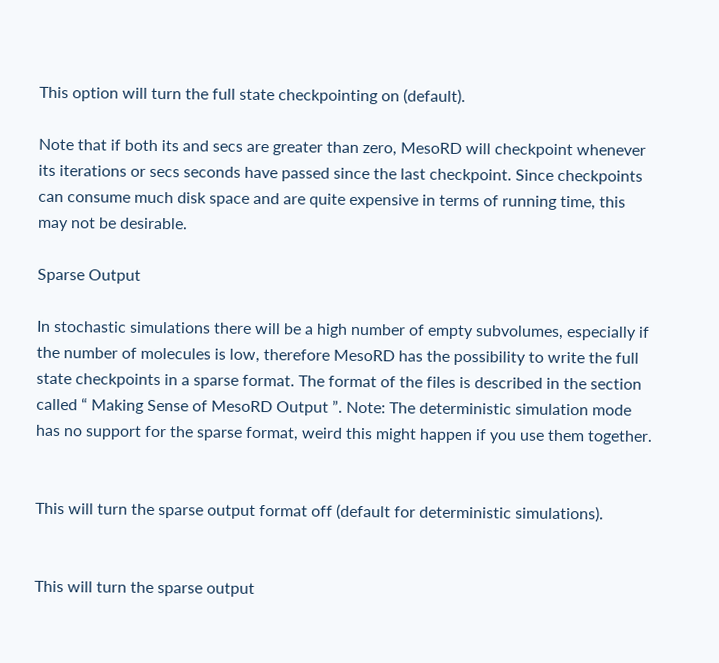This option will turn the full state checkpointing on (default).

Note that if both its and secs are greater than zero, MesoRD will checkpoint whenever its iterations or secs seconds have passed since the last checkpoint. Since checkpoints can consume much disk space and are quite expensive in terms of running time, this may not be desirable.

Sparse Output

In stochastic simulations there will be a high number of empty subvolumes, especially if the number of molecules is low, therefore MesoRD has the possibility to write the full state checkpoints in a sparse format. The format of the files is described in the section called “ Making Sense of MesoRD Output ”. Note: The deterministic simulation mode has no support for the sparse format, weird this might happen if you use them together.


This will turn the sparse output format off (default for deterministic simulations).


This will turn the sparse output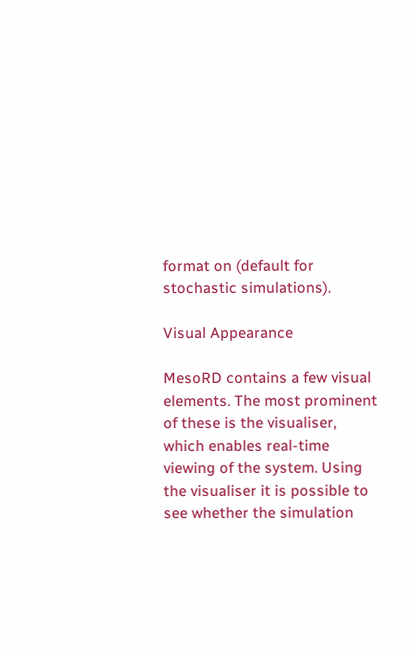format on (default for stochastic simulations).

Visual Appearance

MesoRD contains a few visual elements. The most prominent of these is the visualiser, which enables real-time viewing of the system. Using the visualiser it is possible to see whether the simulation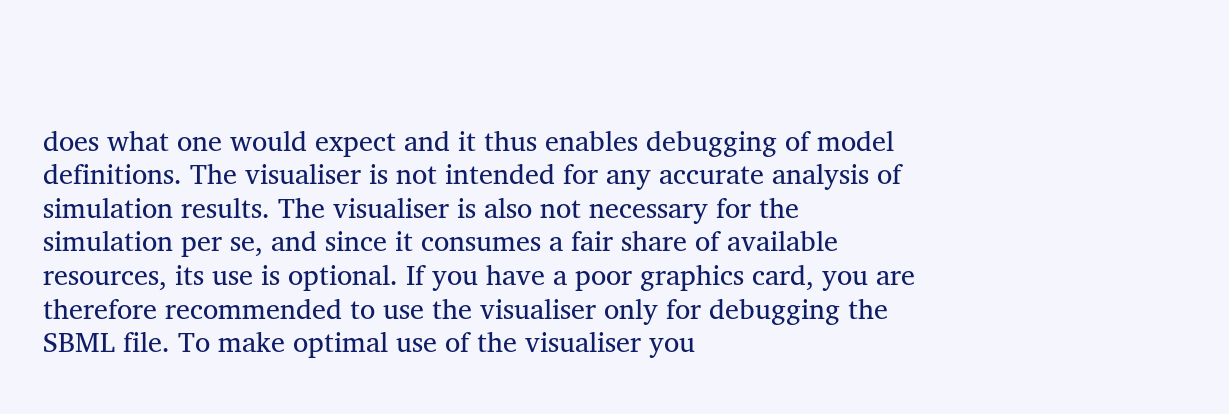does what one would expect and it thus enables debugging of model definitions. The visualiser is not intended for any accurate analysis of simulation results. The visualiser is also not necessary for the simulation per se, and since it consumes a fair share of available resources, its use is optional. If you have a poor graphics card, you are therefore recommended to use the visualiser only for debugging the SBML file. To make optimal use of the visualiser you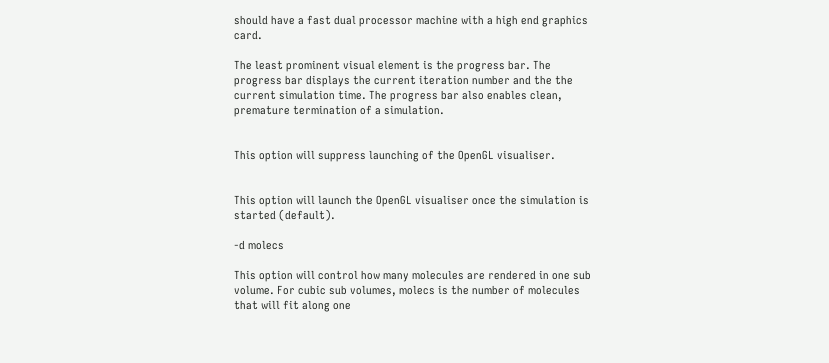should have a fast dual processor machine with a high end graphics card.

The least prominent visual element is the progress bar. The progress bar displays the current iteration number and the the current simulation time. The progress bar also enables clean, premature termination of a simulation.


This option will suppress launching of the OpenGL visualiser.


This option will launch the OpenGL visualiser once the simulation is started (default).

-d molecs

This option will control how many molecules are rendered in one sub volume. For cubic sub volumes, molecs is the number of molecules that will fit along one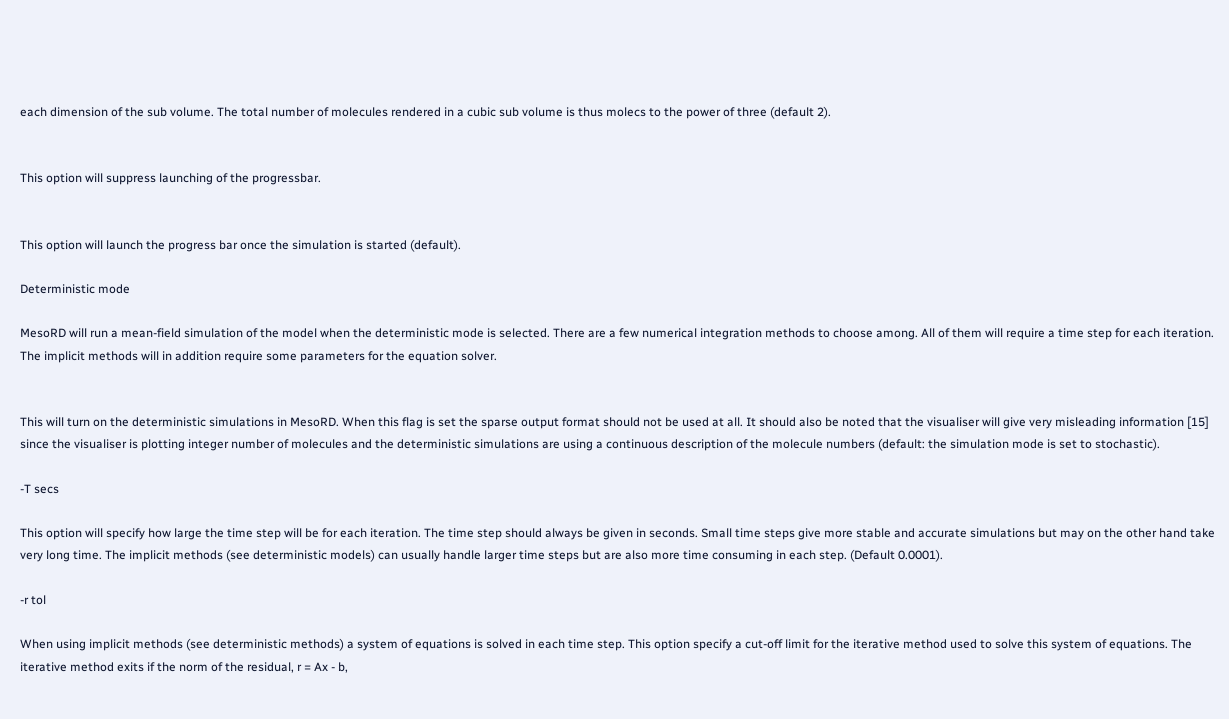each dimension of the sub volume. The total number of molecules rendered in a cubic sub volume is thus molecs to the power of three (default 2).


This option will suppress launching of the progressbar.


This option will launch the progress bar once the simulation is started (default).

Deterministic mode

MesoRD will run a mean-field simulation of the model when the deterministic mode is selected. There are a few numerical integration methods to choose among. All of them will require a time step for each iteration. The implicit methods will in addition require some parameters for the equation solver.


This will turn on the deterministic simulations in MesoRD. When this flag is set the sparse output format should not be used at all. It should also be noted that the visualiser will give very misleading information [15] since the visualiser is plotting integer number of molecules and the deterministic simulations are using a continuous description of the molecule numbers (default: the simulation mode is set to stochastic).

-T secs

This option will specify how large the time step will be for each iteration. The time step should always be given in seconds. Small time steps give more stable and accurate simulations but may on the other hand take very long time. The implicit methods (see deterministic models) can usually handle larger time steps but are also more time consuming in each step. (Default 0.0001).

-r tol

When using implicit methods (see deterministic methods) a system of equations is solved in each time step. This option specify a cut-off limit for the iterative method used to solve this system of equations. The iterative method exits if the norm of the residual, r = Ax - b,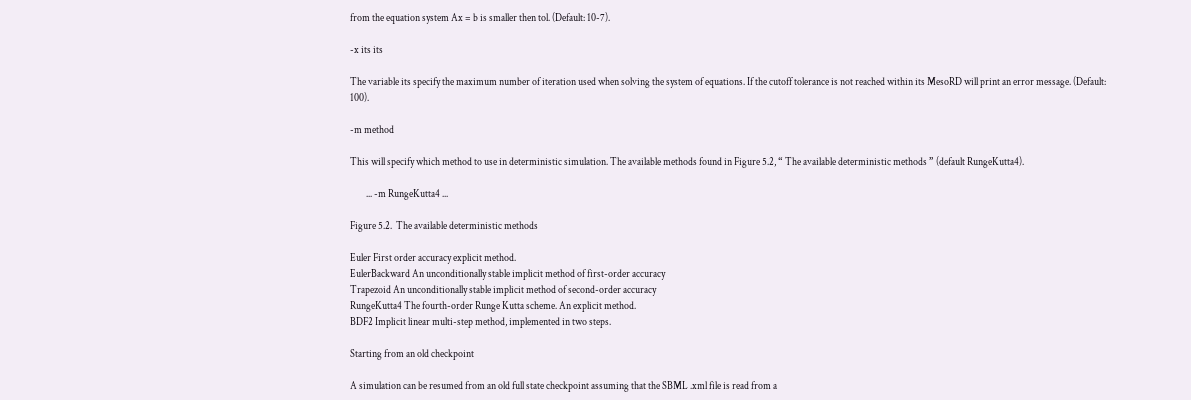from the equation system Ax = b is smaller then tol. (Default: 10-7).

-x its its

The variable its specify the maximum number of iteration used when solving the system of equations. If the cutoff tolerance is not reached within its MesoRD will print an error message. (Default: 100).

-m method

This will specify which method to use in deterministic simulation. The available methods found in Figure 5.2, “ The available deterministic methods ” (default RungeKutta4).

        ... -m RungeKutta4 ...

Figure 5.2.  The available deterministic methods

Euler First order accuracy explicit method.
EulerBackward An unconditionally stable implicit method of first-order accuracy
Trapezoid An unconditionally stable implicit method of second-order accuracy
RungeKutta4 The fourth-order Runge Kutta scheme. An explicit method.
BDF2 Implicit linear multi-step method, implemented in two steps.

Starting from an old checkpoint

A simulation can be resumed from an old full state checkpoint assuming that the SBML .xml file is read from a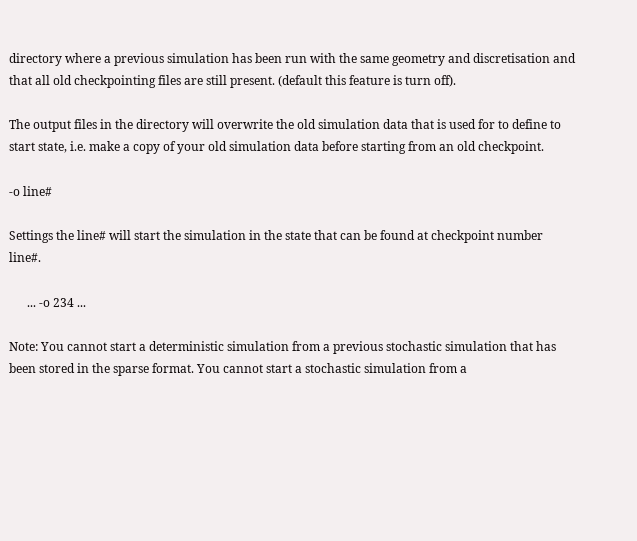directory where a previous simulation has been run with the same geometry and discretisation and that all old checkpointing files are still present. (default this feature is turn off).

The output files in the directory will overwrite the old simulation data that is used for to define to start state, i.e. make a copy of your old simulation data before starting from an old checkpoint.

-o line#

Settings the line# will start the simulation in the state that can be found at checkpoint number line#.

      ... -o 234 ...

Note: You cannot start a deterministic simulation from a previous stochastic simulation that has been stored in the sparse format. You cannot start a stochastic simulation from a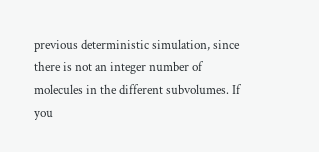previous deterministic simulation, since there is not an integer number of molecules in the different subvolumes. If you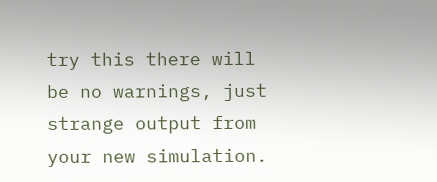try this there will be no warnings, just strange output from your new simulation.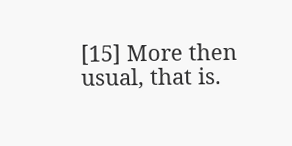[15] More then usual, that is.